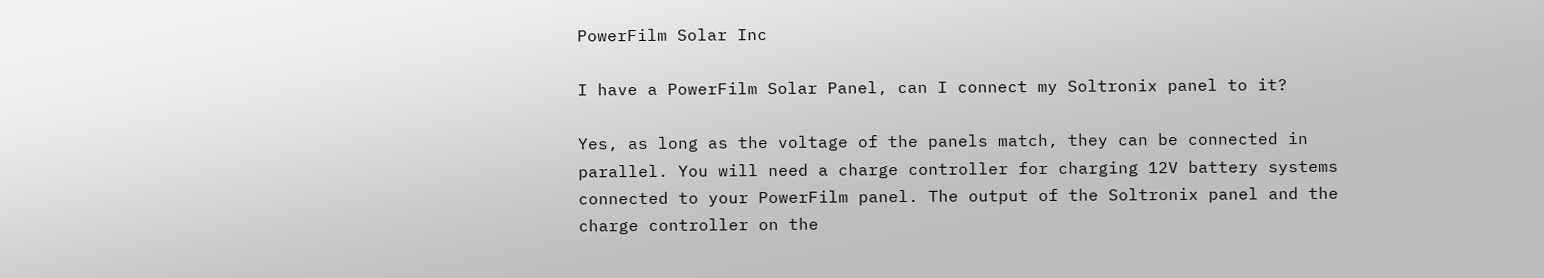PowerFilm Solar Inc

I have a PowerFilm Solar Panel, can I connect my Soltronix panel to it?

Yes, as long as the voltage of the panels match, they can be connected in parallel. You will need a charge controller for charging 12V battery systems connected to your PowerFilm panel. The output of the Soltronix panel and the charge controller on the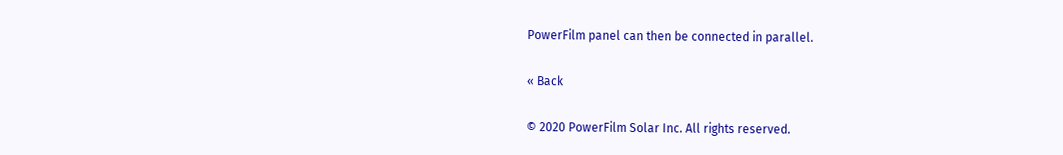PowerFilm panel can then be connected in parallel.

« Back

© 2020 PowerFilm Solar Inc. All rights reserved.